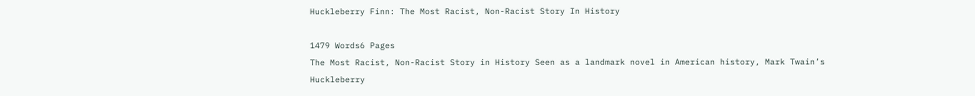Huckleberry Finn: The Most Racist, Non-Racist Story In History

1479 Words6 Pages
The Most Racist, Non-Racist Story in History Seen as a landmark novel in American history, Mark Twain’s Huckleberry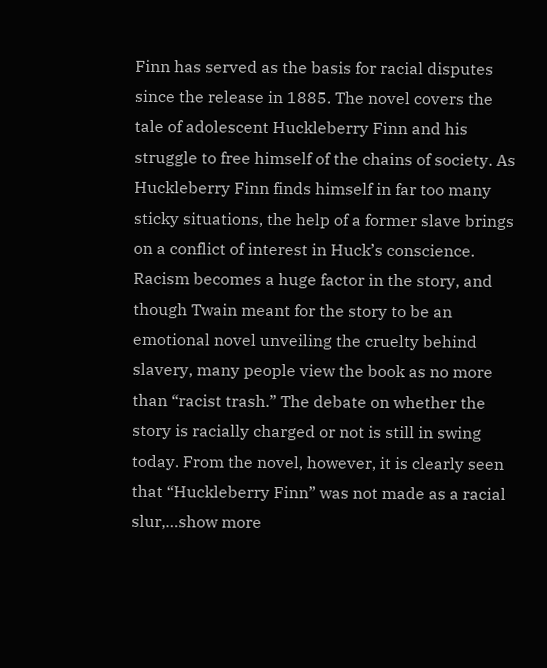Finn has served as the basis for racial disputes since the release in 1885. The novel covers the tale of adolescent Huckleberry Finn and his struggle to free himself of the chains of society. As Huckleberry Finn finds himself in far too many sticky situations, the help of a former slave brings on a conflict of interest in Huck’s conscience. Racism becomes a huge factor in the story, and though Twain meant for the story to be an emotional novel unveiling the cruelty behind slavery, many people view the book as no more than “racist trash.” The debate on whether the story is racially charged or not is still in swing today. From the novel, however, it is clearly seen that “Huckleberry Finn” was not made as a racial slur,…show more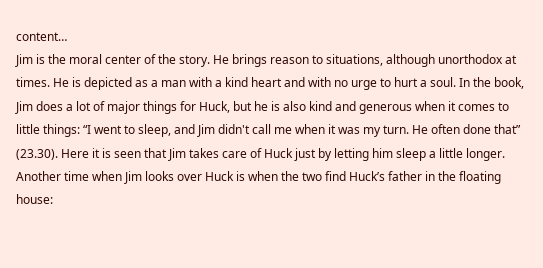content…
Jim is the moral center of the story. He brings reason to situations, although unorthodox at times. He is depicted as a man with a kind heart and with no urge to hurt a soul. In the book, Jim does a lot of major things for Huck, but he is also kind and generous when it comes to little things: “I went to sleep, and Jim didn't call me when it was my turn. He often done that” (23.30). Here it is seen that Jim takes care of Huck just by letting him sleep a little longer. Another time when Jim looks over Huck is when the two find Huck’s father in the floating house: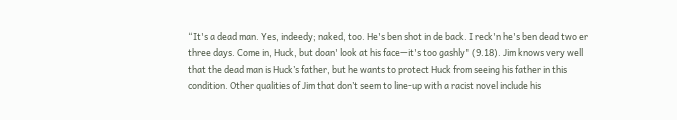“It's a dead man. Yes, indeedy; naked, too. He's ben shot in de back. I reck'n he's ben dead two er three days. Come in, Huck, but doan' look at his face—it's too gashly" (9.18). Jim knows very well that the dead man is Huck’s father, but he wants to protect Huck from seeing his father in this condition. Other qualities of Jim that don’t seem to line-up with a racist novel include his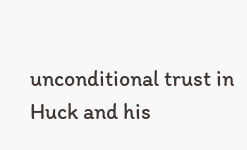unconditional trust in Huck and his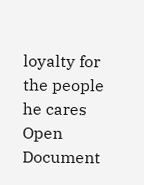loyalty for the people he cares
Open Document